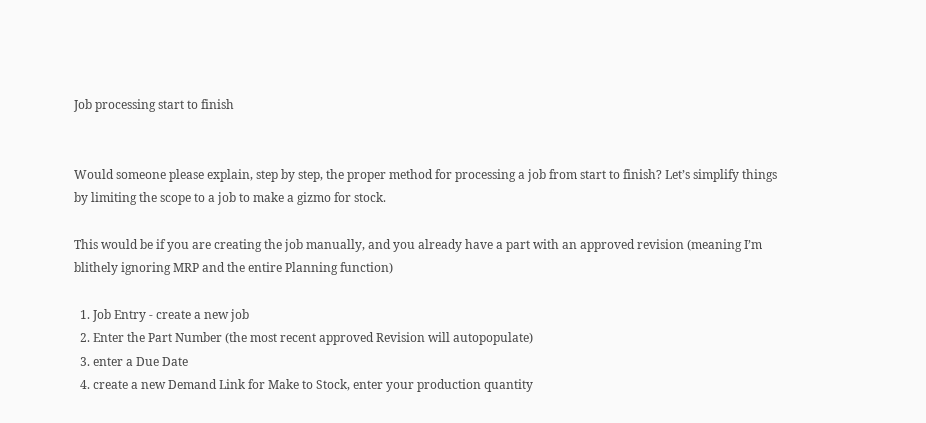Job processing start to finish


Would someone please explain, step by step, the proper method for processing a job from start to finish? Let’s simplify things by limiting the scope to a job to make a gizmo for stock.

This would be if you are creating the job manually, and you already have a part with an approved revision (meaning I’m blithely ignoring MRP and the entire Planning function)

  1. Job Entry - create a new job
  2. Enter the Part Number (the most recent approved Revision will autopopulate)
  3. enter a Due Date
  4. create a new Demand Link for Make to Stock, enter your production quantity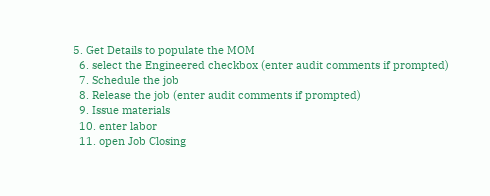5. Get Details to populate the MOM
  6. select the Engineered checkbox (enter audit comments if prompted)
  7. Schedule the job
  8. Release the job (enter audit comments if prompted)
  9. Issue materials
  10. enter labor
  11. open Job Closing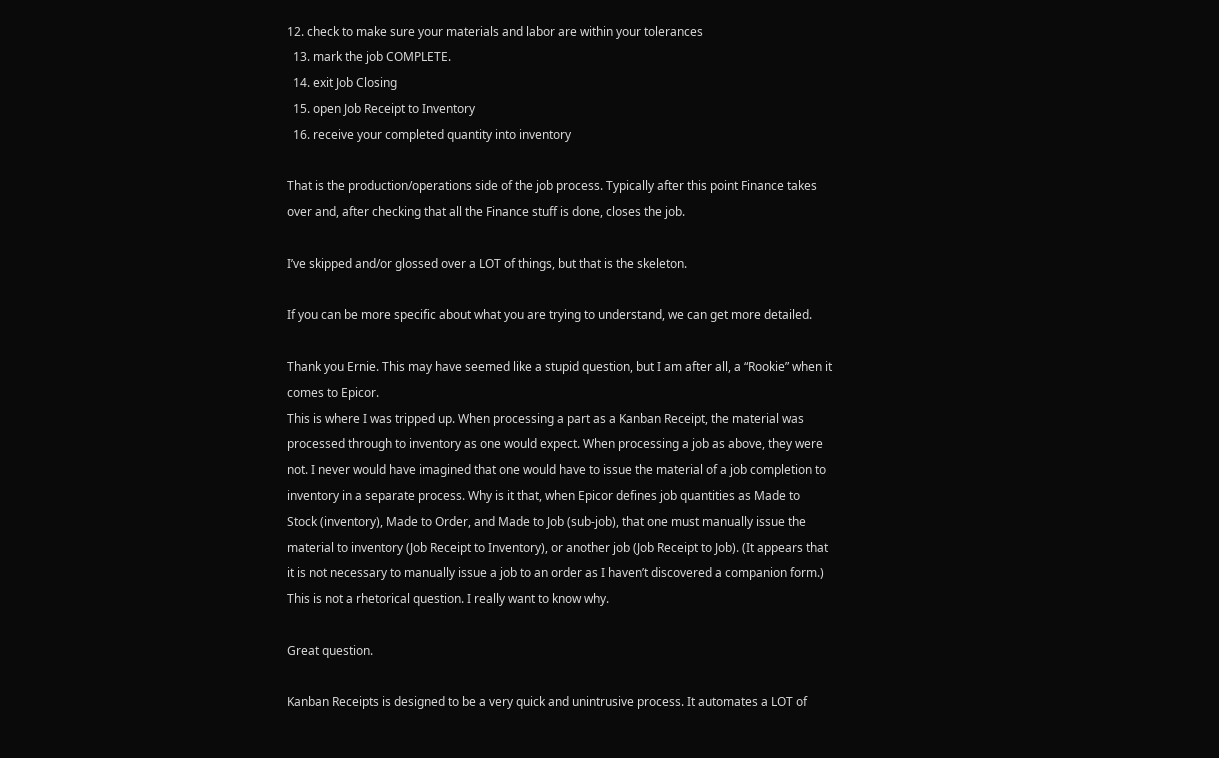12. check to make sure your materials and labor are within your tolerances
  13. mark the job COMPLETE.
  14. exit Job Closing
  15. open Job Receipt to Inventory
  16. receive your completed quantity into inventory

That is the production/operations side of the job process. Typically after this point Finance takes over and, after checking that all the Finance stuff is done, closes the job.

I’ve skipped and/or glossed over a LOT of things, but that is the skeleton.

If you can be more specific about what you are trying to understand, we can get more detailed.

Thank you Ernie. This may have seemed like a stupid question, but I am after all, a “Rookie” when it comes to Epicor.
This is where I was tripped up. When processing a part as a Kanban Receipt, the material was processed through to inventory as one would expect. When processing a job as above, they were not. I never would have imagined that one would have to issue the material of a job completion to inventory in a separate process. Why is it that, when Epicor defines job quantities as Made to Stock (inventory), Made to Order, and Made to Job (sub-job), that one must manually issue the material to inventory (Job Receipt to Inventory), or another job (Job Receipt to Job). (It appears that it is not necessary to manually issue a job to an order as I haven’t discovered a companion form.)
This is not a rhetorical question. I really want to know why.

Great question.

Kanban Receipts is designed to be a very quick and unintrusive process. It automates a LOT of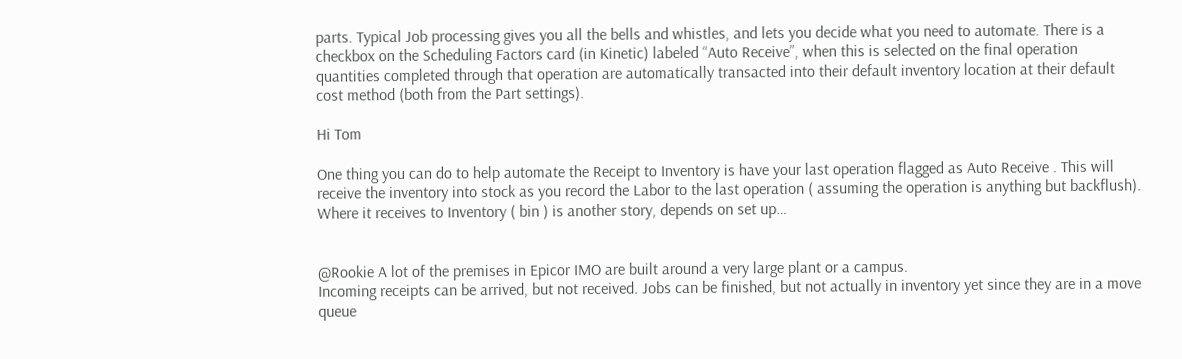parts. Typical Job processing gives you all the bells and whistles, and lets you decide what you need to automate. There is a checkbox on the Scheduling Factors card (in Kinetic) labeled “Auto Receive”, when this is selected on the final operation quantities completed through that operation are automatically transacted into their default inventory location at their default cost method (both from the Part settings).

Hi Tom

One thing you can do to help automate the Receipt to Inventory is have your last operation flagged as Auto Receive . This will receive the inventory into stock as you record the Labor to the last operation ( assuming the operation is anything but backflush). Where it receives to Inventory ( bin ) is another story, depends on set up…


@Rookie A lot of the premises in Epicor IMO are built around a very large plant or a campus.
Incoming receipts can be arrived, but not received. Jobs can be finished, but not actually in inventory yet since they are in a move queue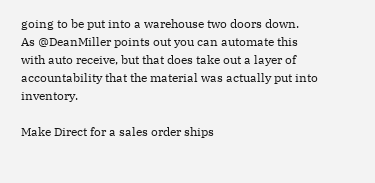going to be put into a warehouse two doors down.
As @DeanMiller points out you can automate this with auto receive, but that does take out a layer of accountability that the material was actually put into inventory.

Make Direct for a sales order ships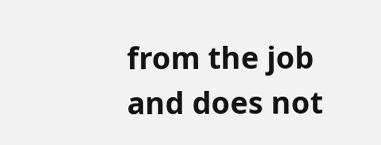from the job and does not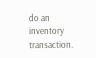do an inventory transaction.